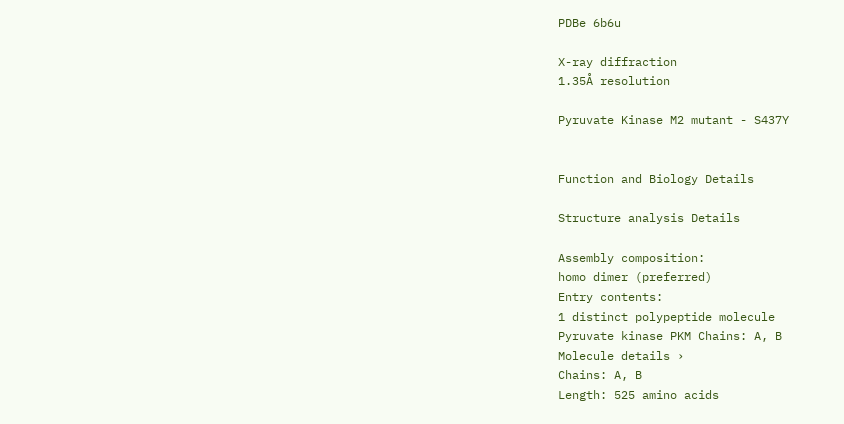PDBe 6b6u

X-ray diffraction
1.35Å resolution

Pyruvate Kinase M2 mutant - S437Y


Function and Biology Details

Structure analysis Details

Assembly composition:
homo dimer (preferred)
Entry contents:
1 distinct polypeptide molecule
Pyruvate kinase PKM Chains: A, B
Molecule details ›
Chains: A, B
Length: 525 amino acids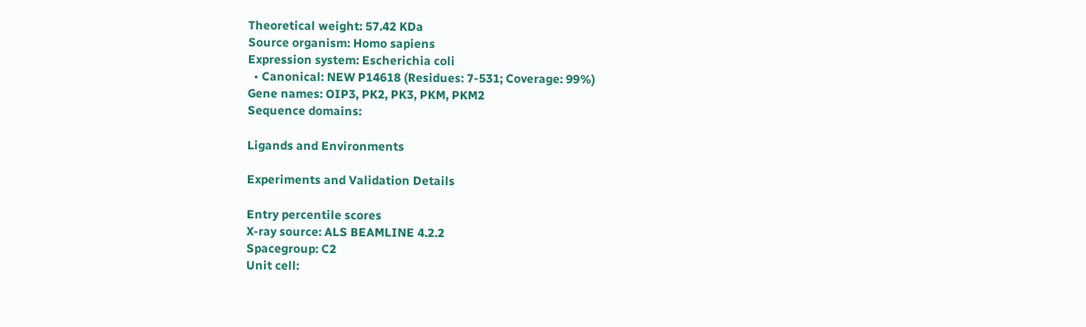Theoretical weight: 57.42 KDa
Source organism: Homo sapiens
Expression system: Escherichia coli
  • Canonical: NEW P14618 (Residues: 7-531; Coverage: 99%)
Gene names: OIP3, PK2, PK3, PKM, PKM2
Sequence domains:

Ligands and Environments

Experiments and Validation Details

Entry percentile scores
X-ray source: ALS BEAMLINE 4.2.2
Spacegroup: C2
Unit cell: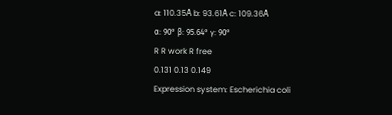a: 110.35Å b: 93.61Å c: 109.36Å
α: 90° β: 95.64° γ: 90°
R R work R free
0.131 0.13 0.149
Expression system: Escherichia coli